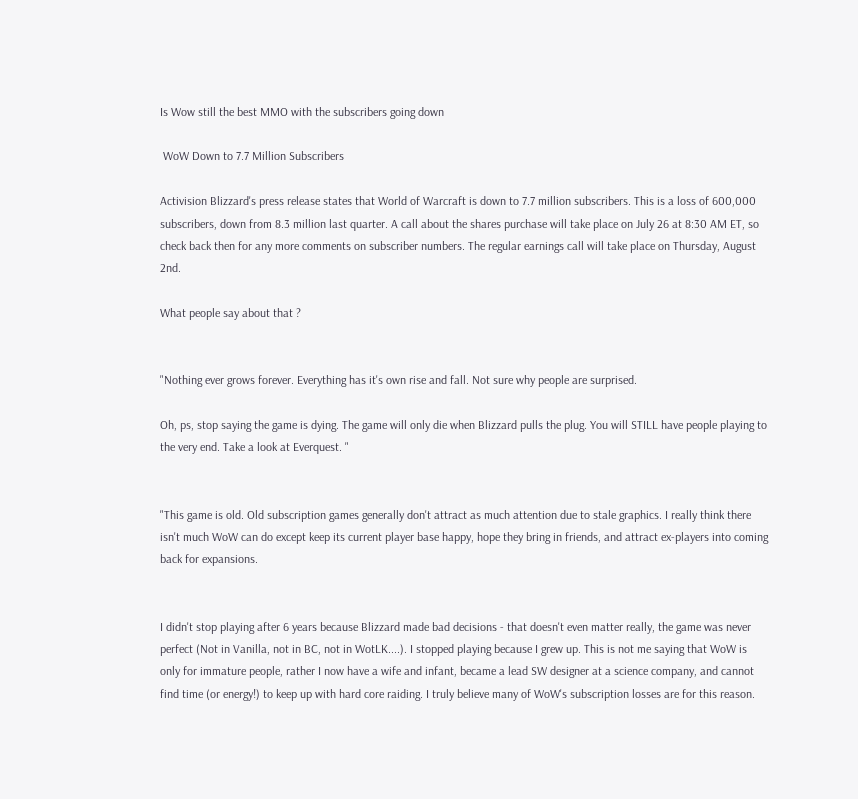Is Wow still the best MMO with the subscribers going down

 WoW Down to 7.7 Million Subscribers

Activision Blizzard's press release states that World of Warcraft is down to 7.7 million subscribers. This is a loss of 600,000 subscribers, down from 8.3 million last quarter. A call about the shares purchase will take place on July 26 at 8:30 AM ET, so check back then for any more comments on subscriber numbers. The regular earnings call will take place on Thursday, August 2nd.

What people say about that ?


"Nothing ever grows forever. Everything has it's own rise and fall. Not sure why people are surprised.

Oh, ps, stop saying the game is dying. The game will only die when Blizzard pulls the plug. You will STILL have people playing to the very end. Take a look at Everquest. "


"This game is old. Old subscription games generally don't attract as much attention due to stale graphics. I really think there isn't much WoW can do except keep its current player base happy, hope they bring in friends, and attract ex-players into coming back for expansions.


I didn't stop playing after 6 years because Blizzard made bad decisions - that doesn't even matter really, the game was never perfect (Not in Vanilla, not in BC, not in WotLK....). I stopped playing because I grew up. This is not me saying that WoW is only for immature people, rather I now have a wife and infant, became a lead SW designer at a science company, and cannot find time (or energy!) to keep up with hard core raiding. I truly believe many of WoW's subscription losses are for this reason.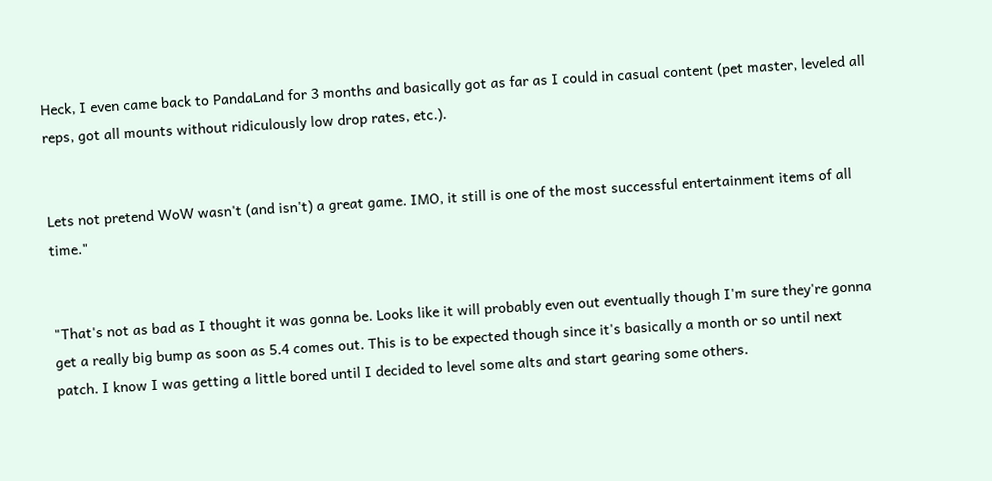Heck, I even came back to PandaLand for 3 months and basically got as far as I could in casual content (pet master, leveled all reps, got all mounts without ridiculously low drop rates, etc.).


Lets not pretend WoW wasn't (and isn't) a great game. IMO, it still is one of the most successful entertainment items of all time."


"That's not as bad as I thought it was gonna be. Looks like it will probably even out eventually though I'm sure they're gonna get a really big bump as soon as 5.4 comes out. This is to be expected though since it's basically a month or so until next patch. I know I was getting a little bored until I decided to level some alts and start gearing some others.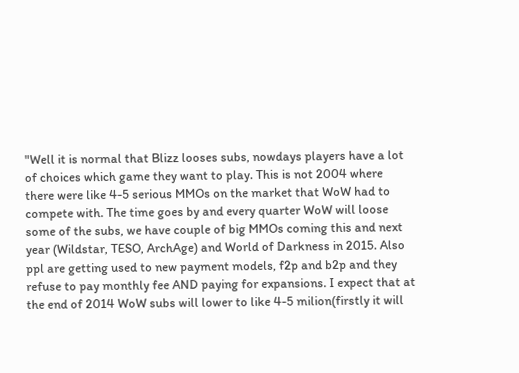"Well it is normal that Blizz looses subs, nowdays players have a lot of choices which game they want to play. This is not 2004 where there were like 4-5 serious MMOs on the market that WoW had to compete with. The time goes by and every quarter WoW will loose some of the subs, we have couple of big MMOs coming this and next year (Wildstar, TESO, ArchAge) and World of Darkness in 2015. Also ppl are getting used to new payment models, f2p and b2p and they refuse to pay monthly fee AND paying for expansions. I expect that at the end of 2014 WoW subs will lower to like 4-5 milion(firstly it will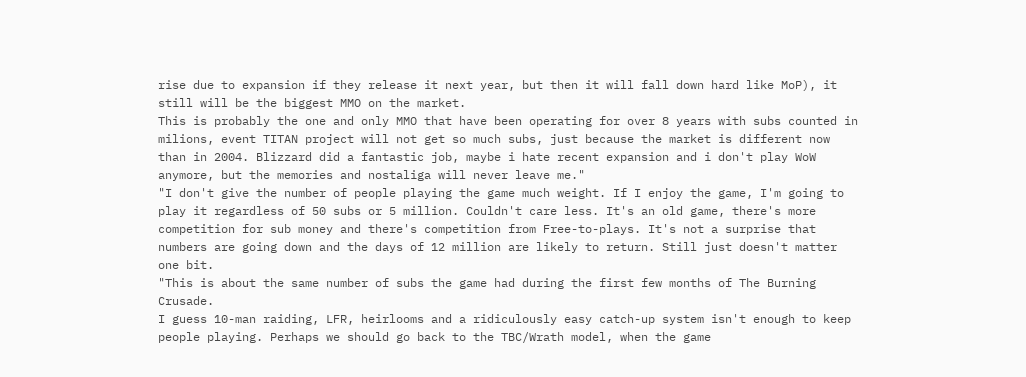rise due to expansion if they release it next year, but then it will fall down hard like MoP), it still will be the biggest MMO on the market.
This is probably the one and only MMO that have been operating for over 8 years with subs counted in milions, event TITAN project will not get so much subs, just because the market is different now than in 2004. Blizzard did a fantastic job, maybe i hate recent expansion and i don't play WoW anymore, but the memories and nostaliga will never leave me."
"I don't give the number of people playing the game much weight. If I enjoy the game, I'm going to play it regardless of 50 subs or 5 million. Couldn't care less. It's an old game, there's more competition for sub money and there's competition from Free-to-plays. It's not a surprise that numbers are going down and the days of 12 million are likely to return. Still just doesn't matter one bit.
"This is about the same number of subs the game had during the first few months of The Burning Crusade.
I guess 10-man raiding, LFR, heirlooms and a ridiculously easy catch-up system isn't enough to keep people playing. Perhaps we should go back to the TBC/Wrath model, when the game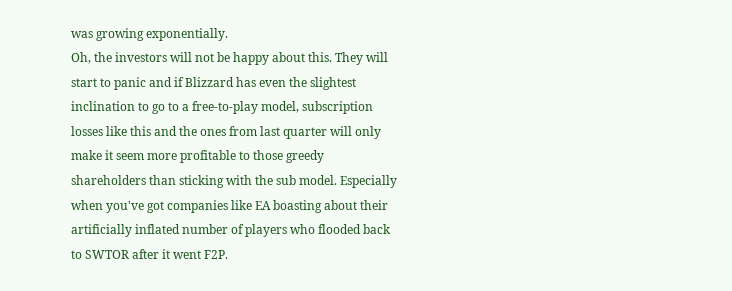was growing exponentially.
Oh, the investors will not be happy about this. They will start to panic and if Blizzard has even the slightest inclination to go to a free-to-play model, subscription losses like this and the ones from last quarter will only make it seem more profitable to those greedy shareholders than sticking with the sub model. Especially when you've got companies like EA boasting about their artificially inflated number of players who flooded back to SWTOR after it went F2P.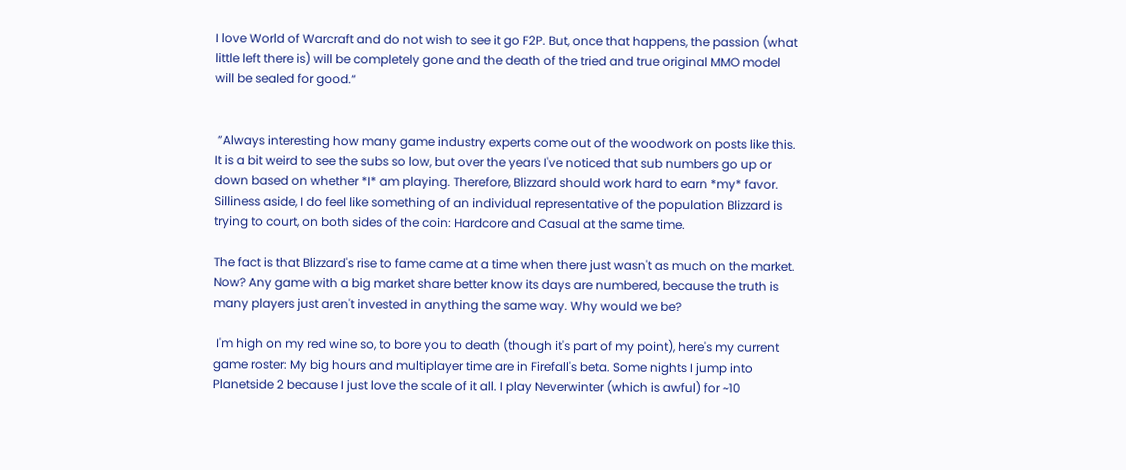I love World of Warcraft and do not wish to see it go F2P. But, once that happens, the passion (what little left there is) will be completely gone and the death of the tried and true original MMO model will be sealed for good.“


 ”Always interesting how many game industry experts come out of the woodwork on posts like this. It is a bit weird to see the subs so low, but over the years I've noticed that sub numbers go up or down based on whether *I* am playing. Therefore, Blizzard should work hard to earn *my* favor. Silliness aside, I do feel like something of an individual representative of the population Blizzard is trying to court, on both sides of the coin: Hardcore and Casual at the same time.

The fact is that Blizzard's rise to fame came at a time when there just wasn't as much on the market. Now? Any game with a big market share better know its days are numbered, because the truth is many players just aren't invested in anything the same way. Why would we be?

 I'm high on my red wine so, to bore you to death (though it's part of my point), here's my current game roster: My big hours and multiplayer time are in Firefall's beta. Some nights I jump into Planetside 2 because I just love the scale of it all. I play Neverwinter (which is awful) for ~10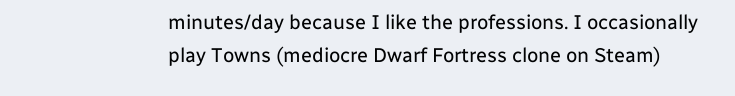minutes/day because I like the professions. I occasionally play Towns (mediocre Dwarf Fortress clone on Steam)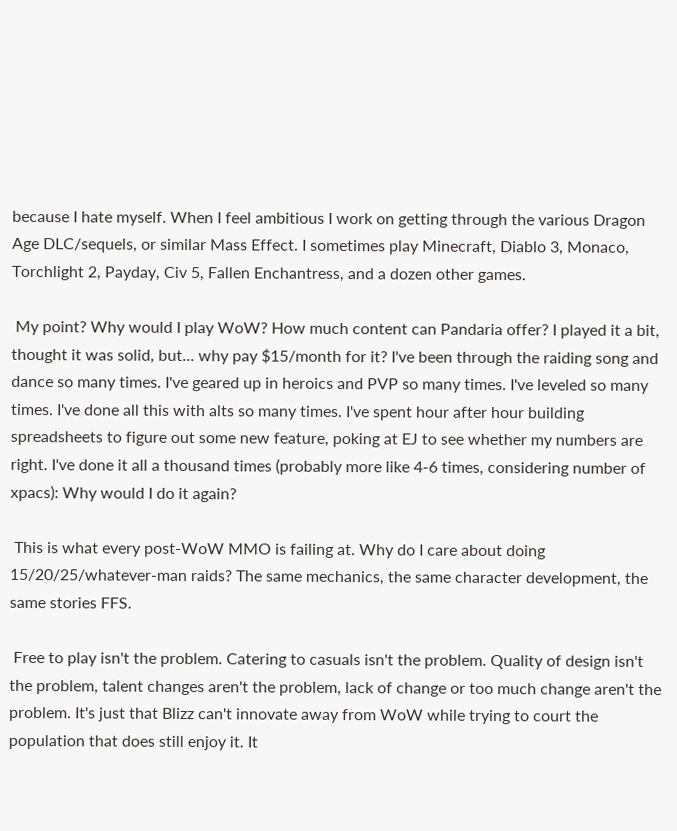because I hate myself. When I feel ambitious I work on getting through the various Dragon Age DLC/sequels, or similar Mass Effect. I sometimes play Minecraft, Diablo 3, Monaco, Torchlight 2, Payday, Civ 5, Fallen Enchantress, and a dozen other games.

 My point? Why would I play WoW? How much content can Pandaria offer? I played it a bit, thought it was solid, but... why pay $15/month for it? I've been through the raiding song and dance so many times. I've geared up in heroics and PVP so many times. I've leveled so many times. I've done all this with alts so many times. I've spent hour after hour building spreadsheets to figure out some new feature, poking at EJ to see whether my numbers are right. I've done it all a thousand times (probably more like 4-6 times, considering number of xpacs): Why would I do it again?

 This is what every post-WoW MMO is failing at. Why do I care about doing 15/20/25/whatever-man raids? The same mechanics, the same character development, the same stories FFS.

 Free to play isn't the problem. Catering to casuals isn't the problem. Quality of design isn't the problem, talent changes aren't the problem, lack of change or too much change aren't the problem. It's just that Blizz can't innovate away from WoW while trying to court the population that does still enjoy it. It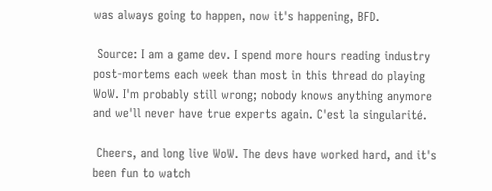was always going to happen, now it's happening, BFD.

 Source: I am a game dev. I spend more hours reading industry post-mortems each week than most in this thread do playing WoW. I'm probably still wrong; nobody knows anything anymore and we'll never have true experts again. C'est la singularité.

 Cheers, and long live WoW. The devs have worked hard, and it's been fun to watch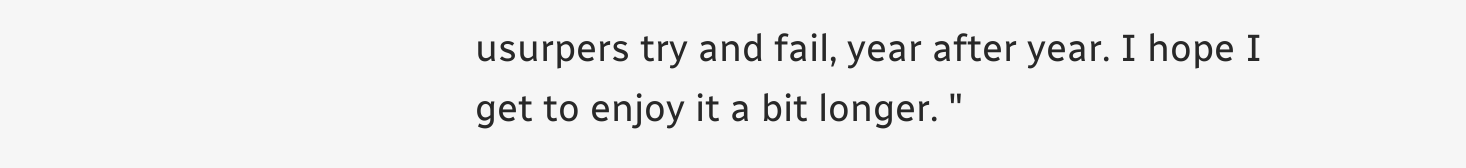usurpers try and fail, year after year. I hope I get to enjoy it a bit longer. "